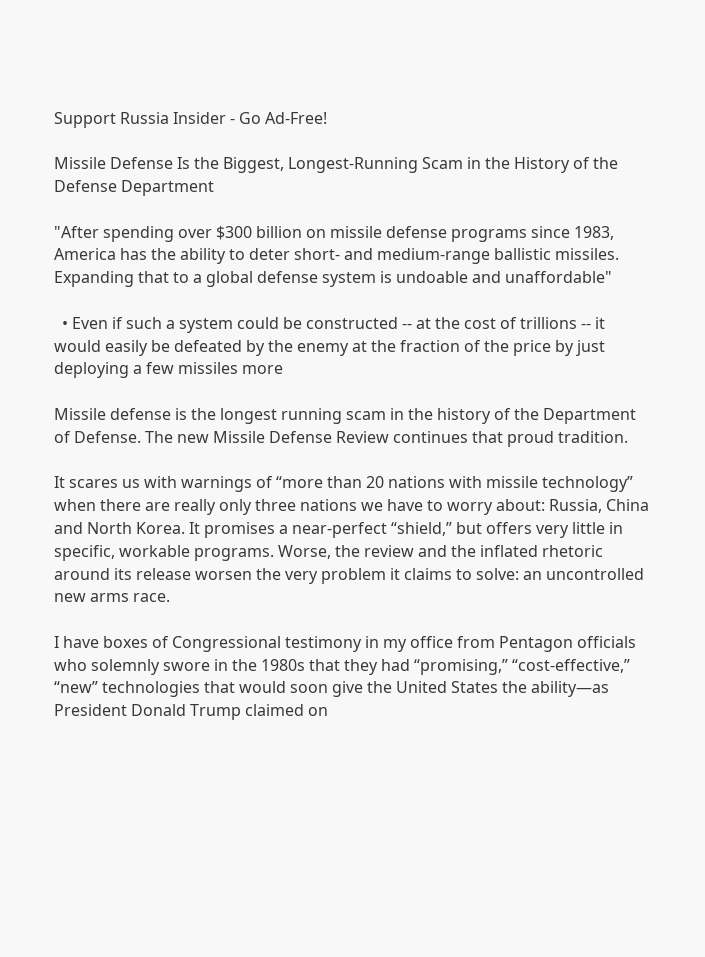Support Russia Insider - Go Ad-Free!

Missile Defense Is the Biggest, Longest-Running Scam in the History of the Defense Department

"After spending over $300 billion on missile defense programs since 1983, America has the ability to deter short- and medium-range ballistic missiles. Expanding that to a global defense system is undoable and unaffordable"

  • Even if such a system could be constructed -- at the cost of trillions -- it would easily be defeated by the enemy at the fraction of the price by just deploying a few missiles more

Missile defense is the longest running scam in the history of the Department of Defense. The new Missile Defense Review continues that proud tradition.

It scares us with warnings of “more than 20 nations with missile technology” when there are really only three nations we have to worry about: Russia, China and North Korea. It promises a near-perfect “shield,” but offers very little in specific, workable programs. Worse, the review and the inflated rhetoric around its release worsen the very problem it claims to solve: an uncontrolled new arms race.

I have boxes of Congressional testimony in my office from Pentagon officials who solemnly swore in the 1980s that they had “promising,” “cost-effective,” “new” technologies that would soon give the United States the ability—as President Donald Trump claimed on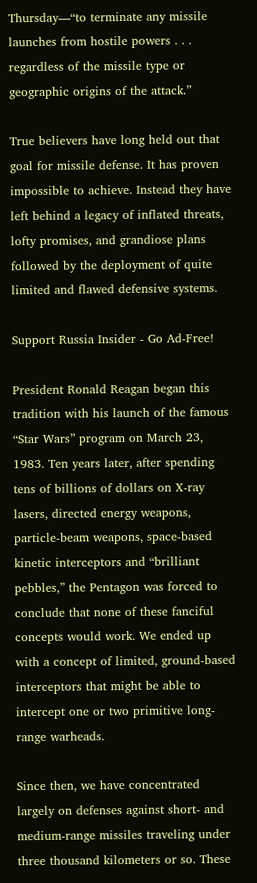Thursday—“to terminate any missile launches from hostile powers . . . regardless of the missile type or geographic origins of the attack.”

True believers have long held out that goal for missile defense. It has proven impossible to achieve. Instead they have left behind a legacy of inflated threats, lofty promises, and grandiose plans followed by the deployment of quite limited and flawed defensive systems.

Support Russia Insider - Go Ad-Free!

President Ronald Reagan began this tradition with his launch of the famous “Star Wars” program on March 23, 1983. Ten years later, after spending tens of billions of dollars on X-ray lasers, directed energy weapons, particle-beam weapons, space-based kinetic interceptors and “brilliant pebbles,” the Pentagon was forced to conclude that none of these fanciful concepts would work. We ended up with a concept of limited, ground-based interceptors that might be able to intercept one or two primitive long-range warheads.

Since then, we have concentrated largely on defenses against short- and medium-range missiles traveling under three thousand kilometers or so. These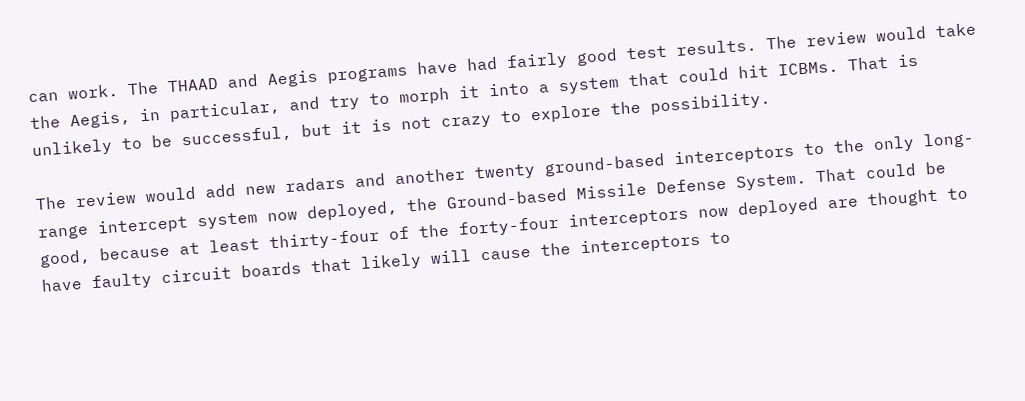can work. The THAAD and Aegis programs have had fairly good test results. The review would take the Aegis, in particular, and try to morph it into a system that could hit ICBMs. That is unlikely to be successful, but it is not crazy to explore the possibility.

The review would add new radars and another twenty ground-based interceptors to the only long-range intercept system now deployed, the Ground-based Missile Defense System. That could be good, because at least thirty-four of the forty-four interceptors now deployed are thought to have faulty circuit boards that likely will cause the interceptors to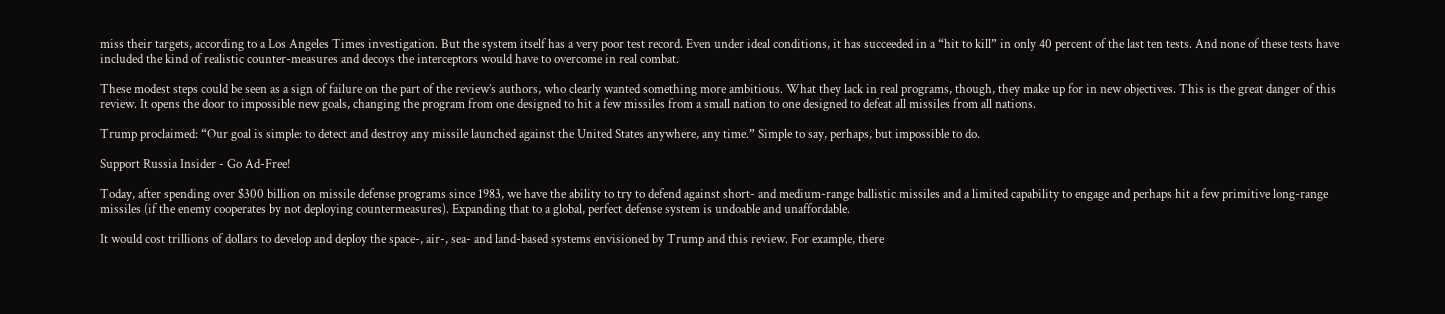miss their targets, according to a Los Angeles Times investigation. But the system itself has a very poor test record. Even under ideal conditions, it has succeeded in a “hit to kill” in only 40 percent of the last ten tests. And none of these tests have included the kind of realistic counter-measures and decoys the interceptors would have to overcome in real combat.

These modest steps could be seen as a sign of failure on the part of the review’s authors, who clearly wanted something more ambitious. What they lack in real programs, though, they make up for in new objectives. This is the great danger of this review. It opens the door to impossible new goals, changing the program from one designed to hit a few missiles from a small nation to one designed to defeat all missiles from all nations.

Trump proclaimed: “Our goal is simple: to detect and destroy any missile launched against the United States anywhere, any time.” Simple to say, perhaps, but impossible to do.

Support Russia Insider - Go Ad-Free!

Today, after spending over $300 billion on missile defense programs since 1983, we have the ability to try to defend against short- and medium-range ballistic missiles and a limited capability to engage and perhaps hit a few primitive long-range missiles (if the enemy cooperates by not deploying countermeasures). Expanding that to a global, perfect defense system is undoable and unaffordable.

It would cost trillions of dollars to develop and deploy the space-, air-, sea- and land-based systems envisioned by Trump and this review. For example, there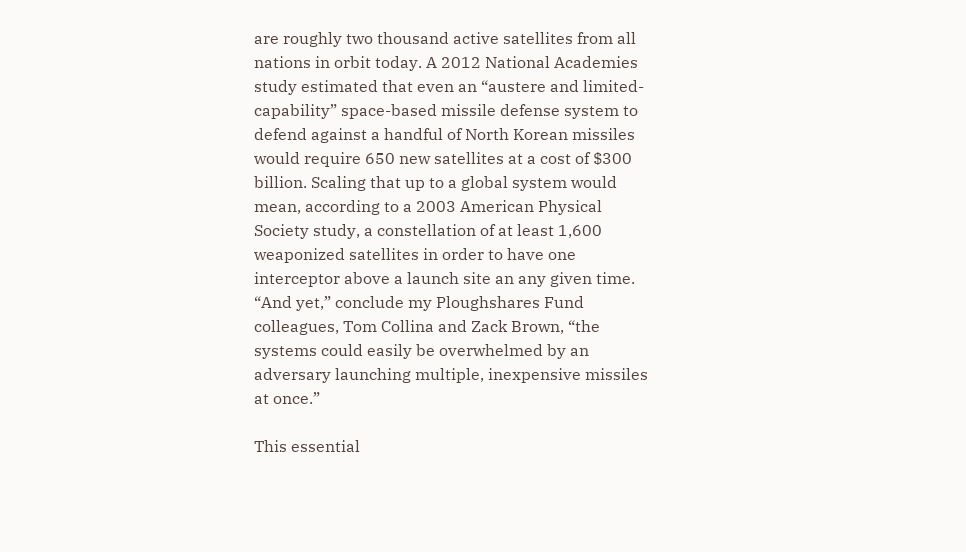are roughly two thousand active satellites from all nations in orbit today. A 2012 National Academies study estimated that even an “austere and limited-capability” space-based missile defense system to defend against a handful of North Korean missiles would require 650 new satellites at a cost of $300 billion. Scaling that up to a global system would mean, according to a 2003 American Physical Society study, a constellation of at least 1,600 weaponized satellites in order to have one interceptor above a launch site an any given time. “And yet,” conclude my Ploughshares Fund colleagues, Tom Collina and Zack Brown, “the systems could easily be overwhelmed by an adversary launching multiple, inexpensive missiles at once.”

This essential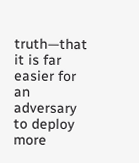truth—that it is far easier for an adversary to deploy more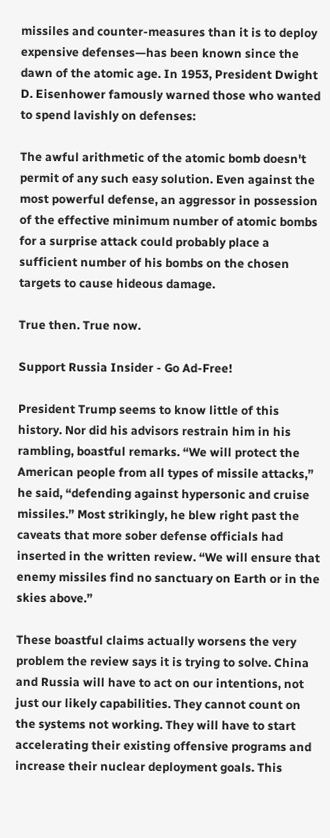missiles and counter-measures than it is to deploy expensive defenses—has been known since the dawn of the atomic age. In 1953, President Dwight D. Eisenhower famously warned those who wanted to spend lavishly on defenses:

The awful arithmetic of the atomic bomb doesn't permit of any such easy solution. Even against the most powerful defense, an aggressor in possession of the effective minimum number of atomic bombs for a surprise attack could probably place a sufficient number of his bombs on the chosen targets to cause hideous damage.

True then. True now.

Support Russia Insider - Go Ad-Free!

President Trump seems to know little of this history. Nor did his advisors restrain him in his rambling, boastful remarks. “We will protect the American people from all types of missile attacks,” he said, “defending against hypersonic and cruise missiles.” Most strikingly, he blew right past the caveats that more sober defense officials had inserted in the written review. “We will ensure that enemy missiles find no sanctuary on Earth or in the skies above.”

These boastful claims actually worsens the very problem the review says it is trying to solve. China and Russia will have to act on our intentions, not just our likely capabilities. They cannot count on the systems not working. They will have to start accelerating their existing offensive programs and increase their nuclear deployment goals. This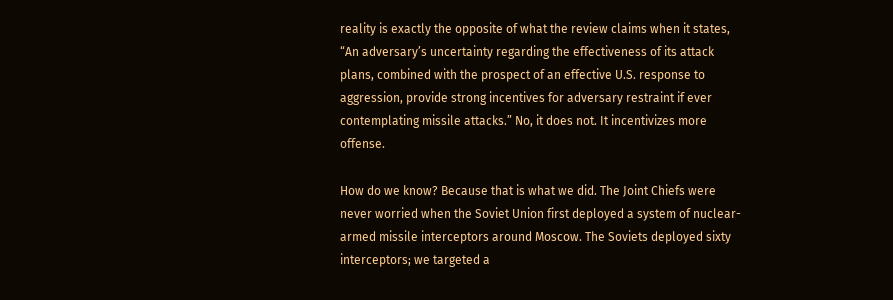reality is exactly the opposite of what the review claims when it states, “An adversary’s uncertainty regarding the effectiveness of its attack plans, combined with the prospect of an effective U.S. response to aggression, provide strong incentives for adversary restraint if ever contemplating missile attacks.” No, it does not. It incentivizes more offense.

How do we know? Because that is what we did. The Joint Chiefs were never worried when the Soviet Union first deployed a system of nuclear-armed missile interceptors around Moscow. The Soviets deployed sixty interceptors; we targeted a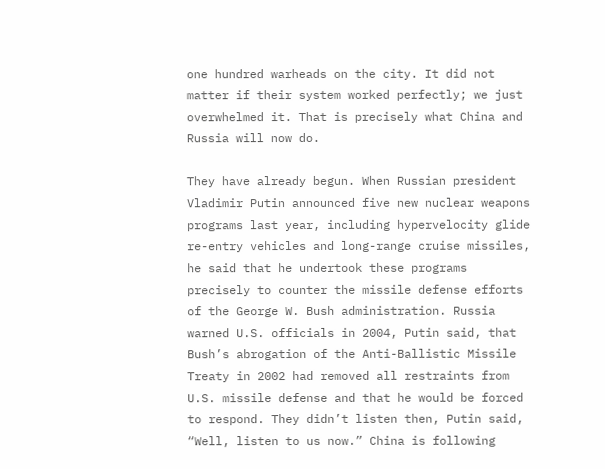one hundred warheads on the city. It did not matter if their system worked perfectly; we just overwhelmed it. That is precisely what China and Russia will now do.

They have already begun. When Russian president Vladimir Putin announced five new nuclear weapons programs last year, including hypervelocity glide re-entry vehicles and long-range cruise missiles, he said that he undertook these programs precisely to counter the missile defense efforts of the George W. Bush administration. Russia warned U.S. officials in 2004, Putin said, that Bush’s abrogation of the Anti-Ballistic Missile Treaty in 2002 had removed all restraints from U.S. missile defense and that he would be forced to respond. They didn’t listen then, Putin said, “Well, listen to us now.” China is following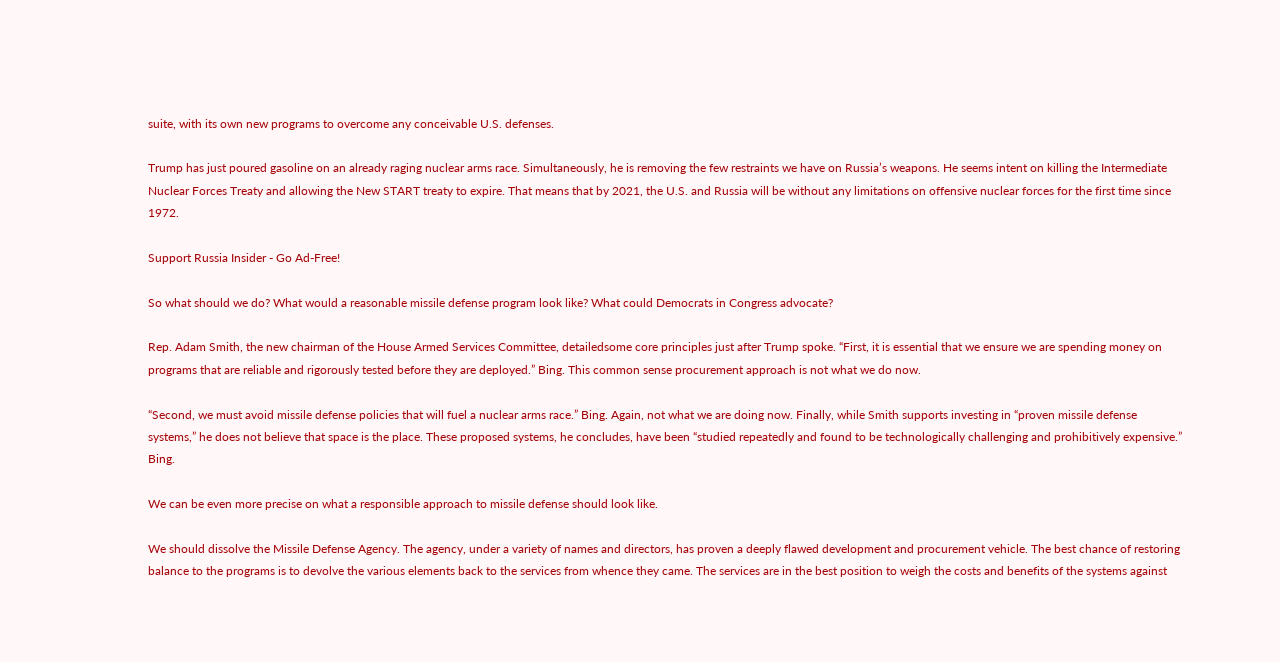suite, with its own new programs to overcome any conceivable U.S. defenses.

Trump has just poured gasoline on an already raging nuclear arms race. Simultaneously, he is removing the few restraints we have on Russia’s weapons. He seems intent on killing the Intermediate Nuclear Forces Treaty and allowing the New START treaty to expire. That means that by 2021, the U.S. and Russia will be without any limitations on offensive nuclear forces for the first time since 1972.

Support Russia Insider - Go Ad-Free!

So what should we do? What would a reasonable missile defense program look like? What could Democrats in Congress advocate?

Rep. Adam Smith, the new chairman of the House Armed Services Committee, detailedsome core principles just after Trump spoke. “First, it is essential that we ensure we are spending money on programs that are reliable and rigorously tested before they are deployed.” Bing. This common sense procurement approach is not what we do now.

“Second, we must avoid missile defense policies that will fuel a nuclear arms race.” Bing. Again, not what we are doing now. Finally, while Smith supports investing in “proven missile defense systems,” he does not believe that space is the place. These proposed systems, he concludes, have been “studied repeatedly and found to be technologically challenging and prohibitively expensive.” Bing.

We can be even more precise on what a responsible approach to missile defense should look like.

We should dissolve the Missile Defense Agency. The agency, under a variety of names and directors, has proven a deeply flawed development and procurement vehicle. The best chance of restoring balance to the programs is to devolve the various elements back to the services from whence they came. The services are in the best position to weigh the costs and benefits of the systems against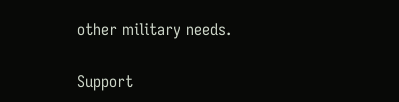other military needs.

Support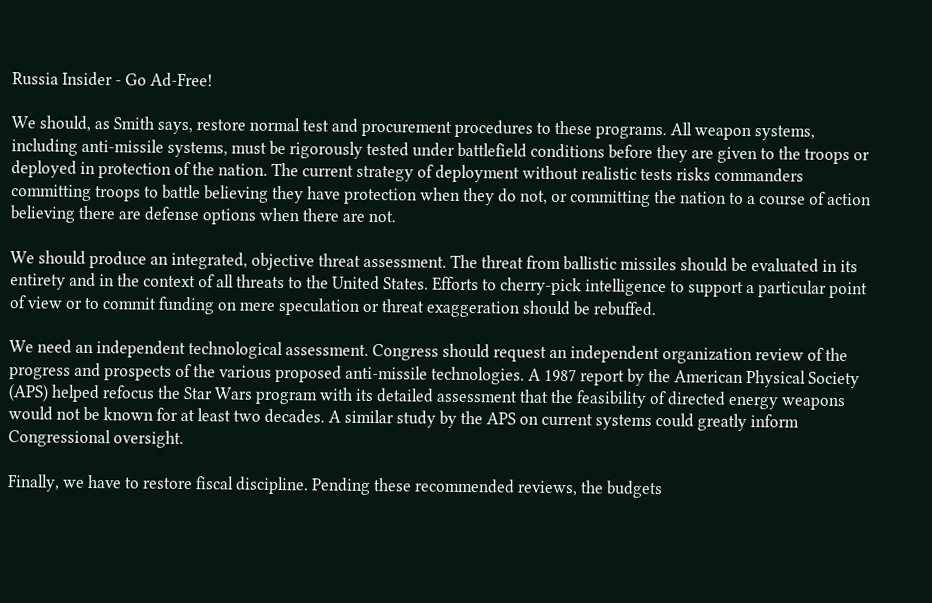Russia Insider - Go Ad-Free!

We should, as Smith says, restore normal test and procurement procedures to these programs. All weapon systems, including anti-missile systems, must be rigorously tested under battlefield conditions before they are given to the troops or deployed in protection of the nation. The current strategy of deployment without realistic tests risks commanders committing troops to battle believing they have protection when they do not, or committing the nation to a course of action believing there are defense options when there are not.

We should produce an integrated, objective threat assessment. The threat from ballistic missiles should be evaluated in its entirety and in the context of all threats to the United States. Efforts to cherry-pick intelligence to support a particular point of view or to commit funding on mere speculation or threat exaggeration should be rebuffed.

We need an independent technological assessment. Congress should request an independent organization review of the progress and prospects of the various proposed anti-missile technologies. A 1987 report by the American Physical Society (APS) helped refocus the Star Wars program with its detailed assessment that the feasibility of directed energy weapons would not be known for at least two decades. A similar study by the APS on current systems could greatly inform Congressional oversight.

Finally, we have to restore fiscal discipline. Pending these recommended reviews, the budgets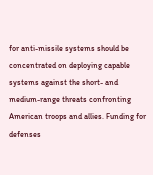for anti-missile systems should be concentrated on deploying capable systems against the short- and medium-range threats confronting American troops and allies. Funding for defenses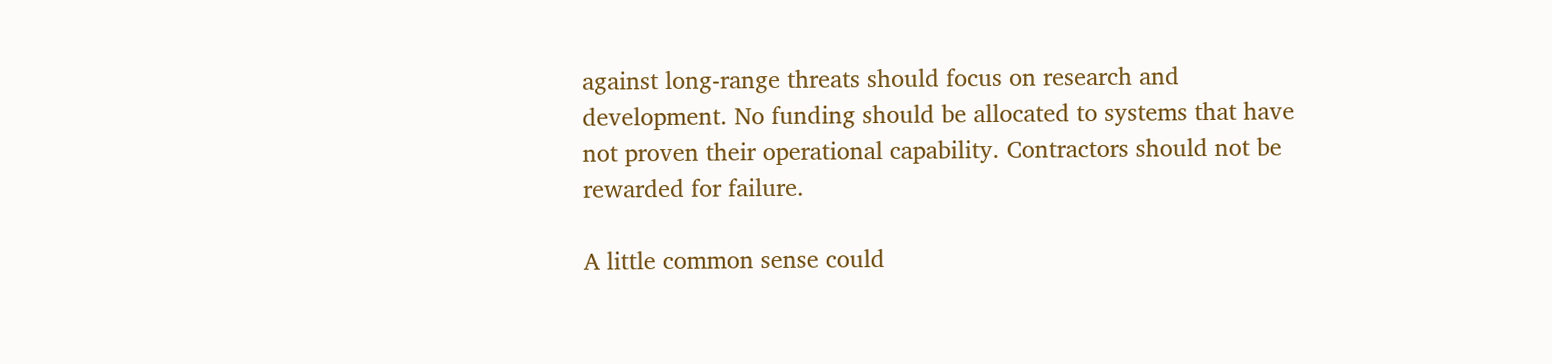against long-range threats should focus on research and development. No funding should be allocated to systems that have not proven their operational capability. Contractors should not be rewarded for failure.

A little common sense could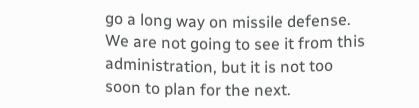go a long way on missile defense. We are not going to see it from this administration, but it is not too soon to plan for the next.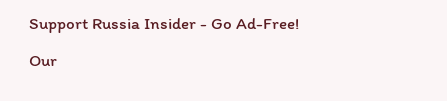Support Russia Insider - Go Ad-Free!

Our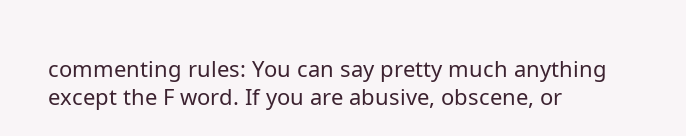commenting rules: You can say pretty much anything except the F word. If you are abusive, obscene, or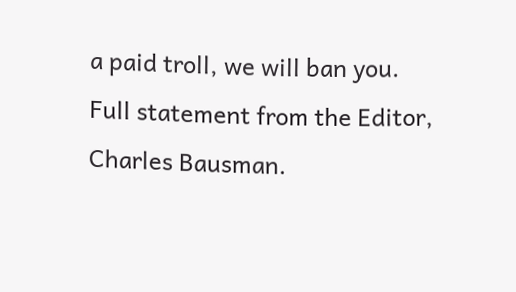a paid troll, we will ban you. Full statement from the Editor, Charles Bausman.